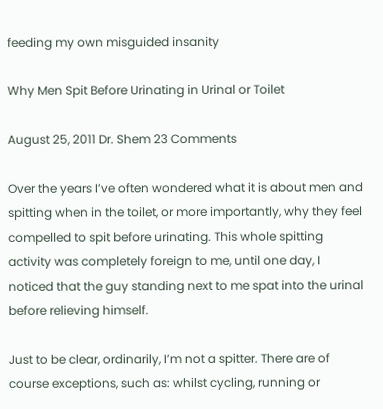feeding my own misguided insanity

Why Men Spit Before Urinating in Urinal or Toilet

August 25, 2011 Dr. Shem 23 Comments

Over the years I’ve often wondered what it is about men and spitting when in the toilet, or more importantly, why they feel compelled to spit before urinating. This whole spitting activity was completely foreign to me, until one day, I noticed that the guy standing next to me spat into the urinal before relieving himself.

Just to be clear, ordinarily, I’m not a spitter. There are of course exceptions, such as: whilst cycling, running or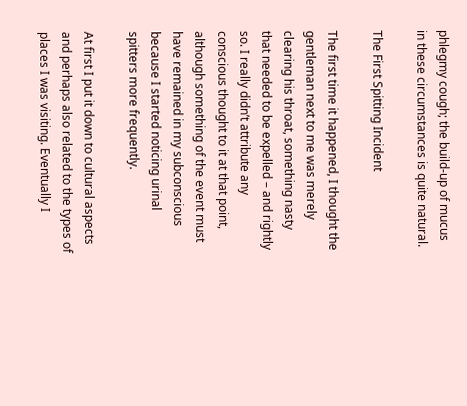phlegmy cough; the build-up of mucus in these circumstances is quite natural.

The First Spitting Incident

The first time it happened, I thought the gentleman next to me was merely clearing his throat, something nasty that needed to be expelled – and rightly so. I really didn’t attribute any conscious thought to it at that point, although something of the event must have remained in my subconscious because I started noticing urinal spitters more frequently.

At first I put it down to cultural aspects and perhaps also related to the types of places I was visiting. Eventually I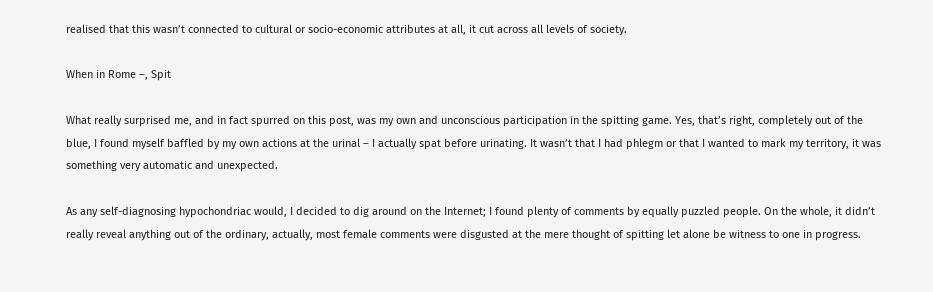realised that this wasn’t connected to cultural or socio-economic attributes at all, it cut across all levels of society.

When in Rome –, Spit

What really surprised me, and in fact spurred on this post, was my own and unconscious participation in the spitting game. Yes, that’s right, completely out of the blue, I found myself baffled by my own actions at the urinal – I actually spat before urinating. It wasn’t that I had phlegm or that I wanted to mark my territory, it was something very automatic and unexpected.

As any self-diagnosing hypochondriac would, I decided to dig around on the Internet; I found plenty of comments by equally puzzled people. On the whole, it didn’t really reveal anything out of the ordinary, actually, most female comments were disgusted at the mere thought of spitting let alone be witness to one in progress.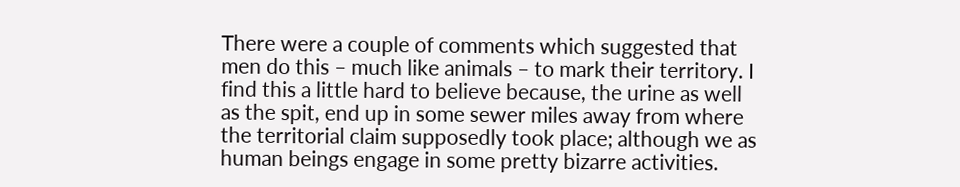There were a couple of comments which suggested that men do this – much like animals – to mark their territory. I find this a little hard to believe because, the urine as well as the spit, end up in some sewer miles away from where the territorial claim supposedly took place; although we as human beings engage in some pretty bizarre activities.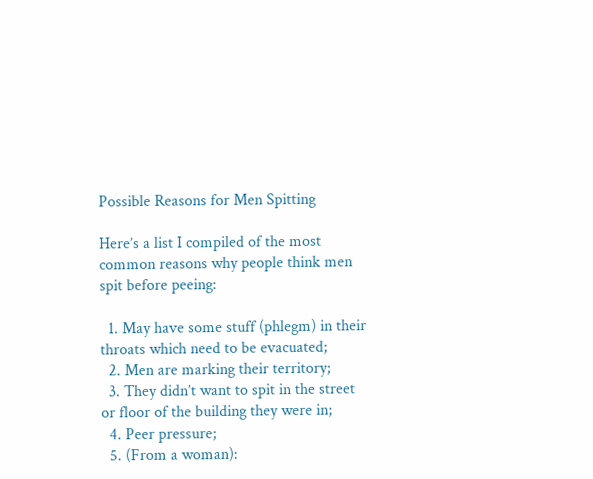Possible Reasons for Men Spitting

Here’s a list I compiled of the most common reasons why people think men spit before peeing:

  1. May have some stuff (phlegm) in their throats which need to be evacuated;
  2. Men are marking their territory;
  3. They didn’t want to spit in the street or floor of the building they were in;
  4. Peer pressure;
  5. (From a woman):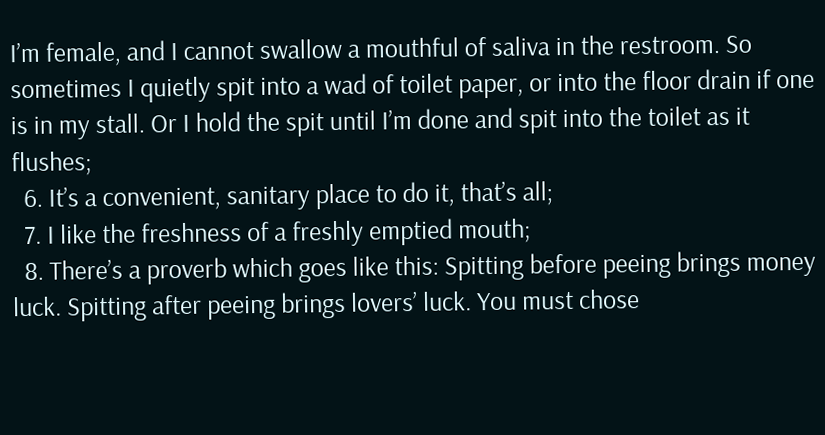I’m female, and I cannot swallow a mouthful of saliva in the restroom. So sometimes I quietly spit into a wad of toilet paper, or into the floor drain if one is in my stall. Or I hold the spit until I’m done and spit into the toilet as it flushes;
  6. It’s a convenient, sanitary place to do it, that’s all;
  7. I like the freshness of a freshly emptied mouth;
  8. There’s a proverb which goes like this: Spitting before peeing brings money luck. Spitting after peeing brings lovers’ luck. You must chose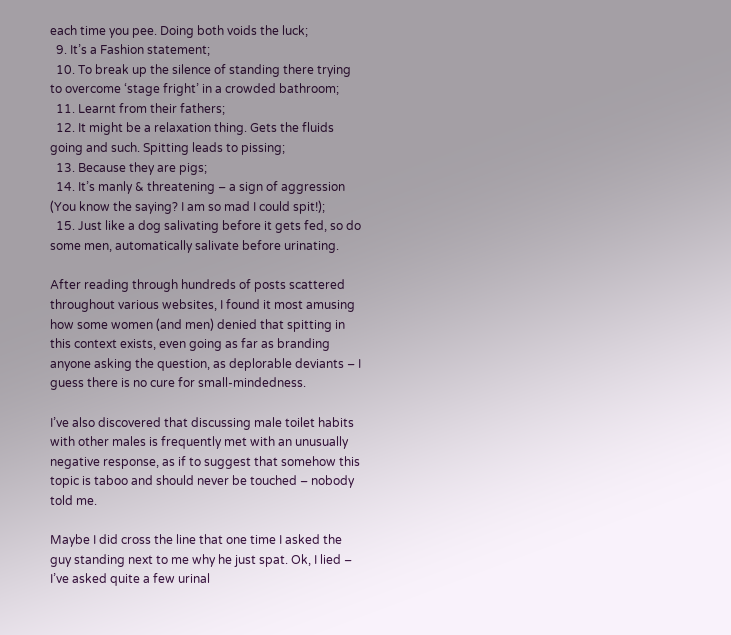each time you pee. Doing both voids the luck;
  9. It’s a Fashion statement;
  10. To break up the silence of standing there trying to overcome ‘stage fright’ in a crowded bathroom;
  11. Learnt from their fathers;
  12. It might be a relaxation thing. Gets the fluids going and such. Spitting leads to pissing;
  13. Because they are pigs;
  14. It’s manly & threatening – a sign of aggression (You know the saying? I am so mad I could spit!);
  15. Just like a dog salivating before it gets fed, so do some men, automatically salivate before urinating.

After reading through hundreds of posts scattered throughout various websites, I found it most amusing how some women (and men) denied that spitting in this context exists, even going as far as branding anyone asking the question, as deplorable deviants – I guess there is no cure for small-mindedness.

I’ve also discovered that discussing male toilet habits with other males is frequently met with an unusually negative response, as if to suggest that somehow this topic is taboo and should never be touched – nobody told me.

Maybe I did cross the line that one time I asked the guy standing next to me why he just spat. Ok, I lied – I’ve asked quite a few urinal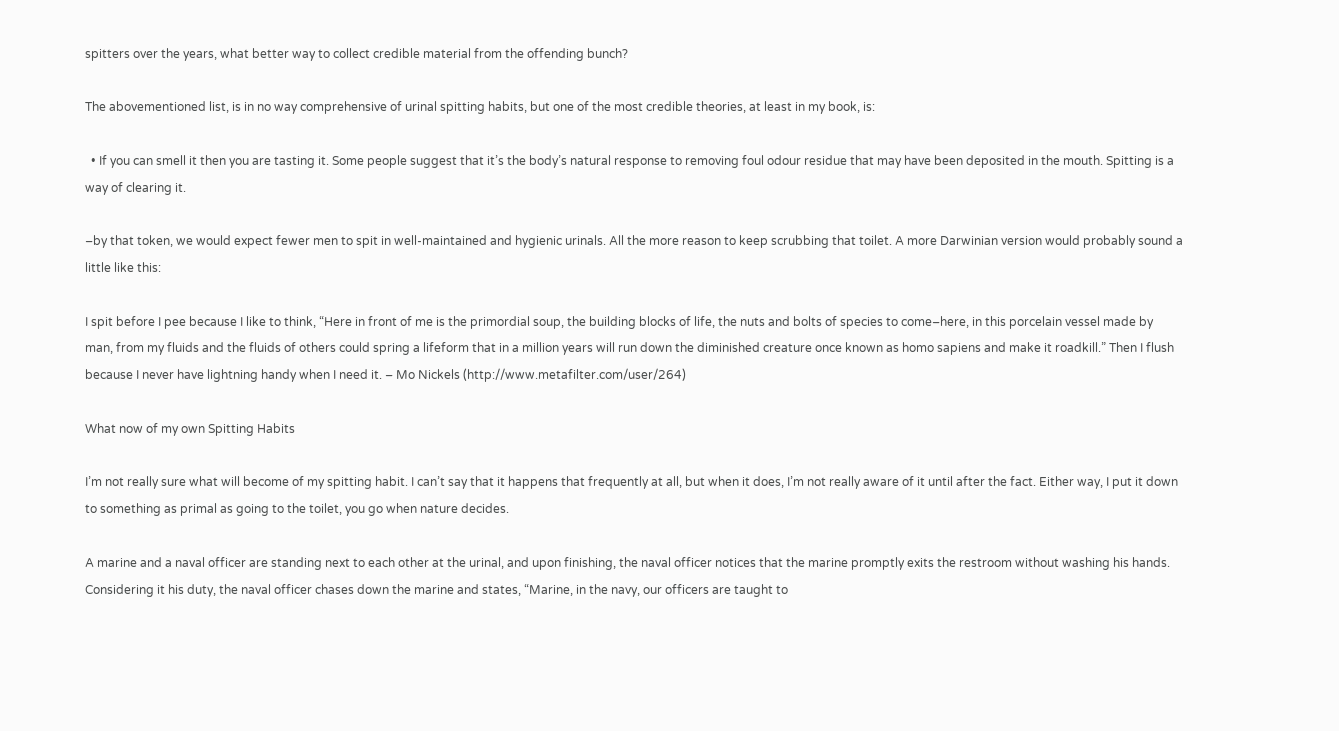spitters over the years, what better way to collect credible material from the offending bunch?

The abovementioned list, is in no way comprehensive of urinal spitting habits, but one of the most credible theories, at least in my book, is:

  • If you can smell it then you are tasting it. Some people suggest that it’s the body’s natural response to removing foul odour residue that may have been deposited in the mouth. Spitting is a way of clearing it.

–by that token, we would expect fewer men to spit in well-maintained and hygienic urinals. All the more reason to keep scrubbing that toilet. A more Darwinian version would probably sound a little like this:

I spit before I pee because I like to think, “Here in front of me is the primordial soup, the building blocks of life, the nuts and bolts of species to come–here, in this porcelain vessel made by man, from my fluids and the fluids of others could spring a lifeform that in a million years will run down the diminished creature once known as homo sapiens and make it roadkill.” Then I flush because I never have lightning handy when I need it. – Mo Nickels (http://www.metafilter.com/user/264)

What now of my own Spitting Habits

I’m not really sure what will become of my spitting habit. I can’t say that it happens that frequently at all, but when it does, I’m not really aware of it until after the fact. Either way, I put it down to something as primal as going to the toilet, you go when nature decides.

A marine and a naval officer are standing next to each other at the urinal, and upon finishing, the naval officer notices that the marine promptly exits the restroom without washing his hands. Considering it his duty, the naval officer chases down the marine and states, “Marine, in the navy, our officers are taught to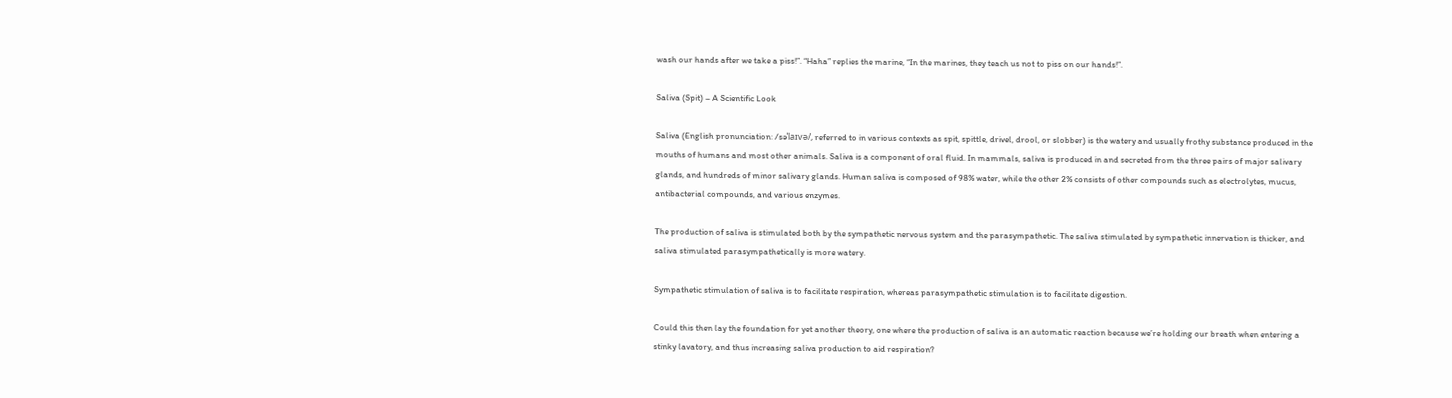wash our hands after we take a piss!”. “Haha” replies the marine, “In the marines, they teach us not to piss on our hands!”.

Saliva (Spit) – A Scientific Look

Saliva (English pronunciation: /səˈlaɪvə/, referred to in various contexts as spit, spittle, drivel, drool, or slobber) is the watery and usually frothy substance produced in the mouths of humans and most other animals. Saliva is a component of oral fluid. In mammals, saliva is produced in and secreted from the three pairs of major salivary glands, and hundreds of minor salivary glands. Human saliva is composed of 98% water, while the other 2% consists of other compounds such as electrolytes, mucus, antibacterial compounds, and various enzymes.

The production of saliva is stimulated both by the sympathetic nervous system and the parasympathetic. The saliva stimulated by sympathetic innervation is thicker, and saliva stimulated parasympathetically is more watery.

Sympathetic stimulation of saliva is to facilitate respiration, whereas parasympathetic stimulation is to facilitate digestion.

Could this then lay the foundation for yet another theory, one where the production of saliva is an automatic reaction because we’re holding our breath when entering a stinky lavatory, and thus increasing saliva production to aid respiration?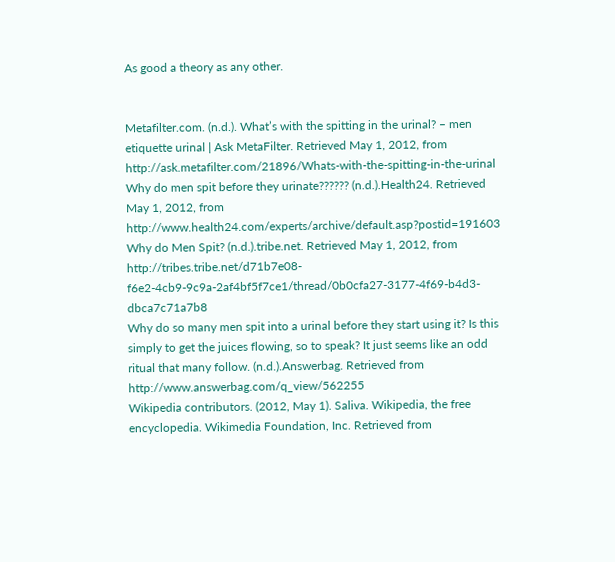As good a theory as any other.


Metafilter.com. (n.d.). What’s with the spitting in the urinal? – men etiquette urinal | Ask MetaFilter. Retrieved May 1, 2012, from http://ask.metafilter.com/21896/Whats-with-the-spitting-in-the-urinal
Why do men spit before they urinate?????? (n.d.).Health24. Retrieved May 1, 2012, from http://www.health24.com/experts/archive/default.asp?postid=191603
Why do Men Spit? (n.d.).tribe.net. Retrieved May 1, 2012, from http://tribes.tribe.net/d71b7e08-f6e2-4cb9-9c9a-2af4bf5f7ce1/thread/0b0cfa27-3177-4f69-b4d3-dbca7c71a7b8
Why do so many men spit into a urinal before they start using it? Is this simply to get the juices flowing, so to speak? It just seems like an odd ritual that many follow. (n.d.).Answerbag. Retrieved from http://www.answerbag.com/q_view/562255
Wikipedia contributors. (2012, May 1). Saliva. Wikipedia, the free encyclopedia. Wikimedia Foundation, Inc. Retrieved from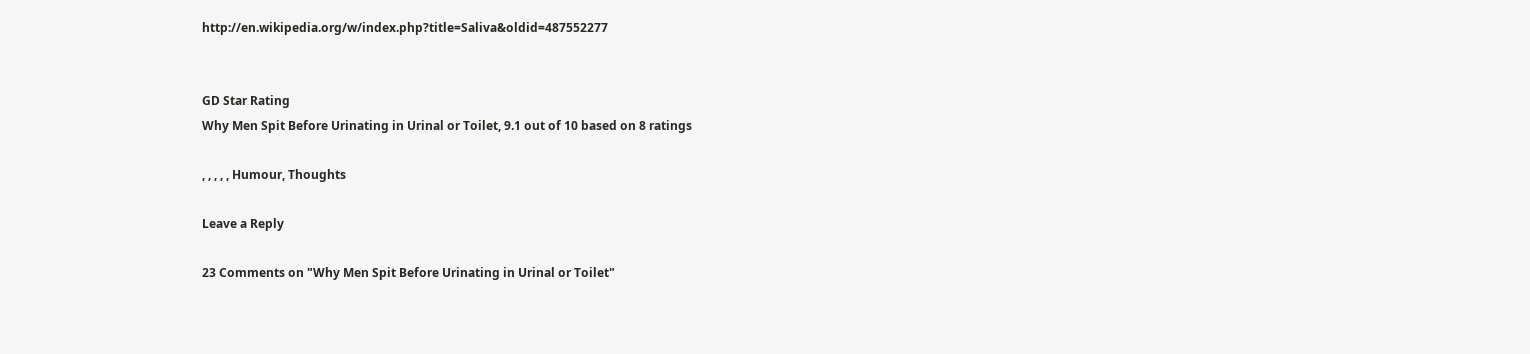http://en.wikipedia.org/w/index.php?title=Saliva&oldid=487552277


GD Star Rating
Why Men Spit Before Urinating in Urinal or Toilet, 9.1 out of 10 based on 8 ratings

, , , , , Humour, Thoughts

Leave a Reply

23 Comments on "Why Men Spit Before Urinating in Urinal or Toilet"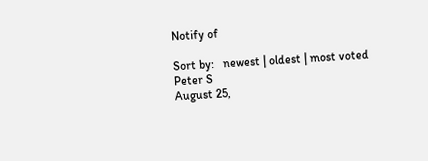Notify of

Sort by:   newest | oldest | most voted
Peter S
August 25,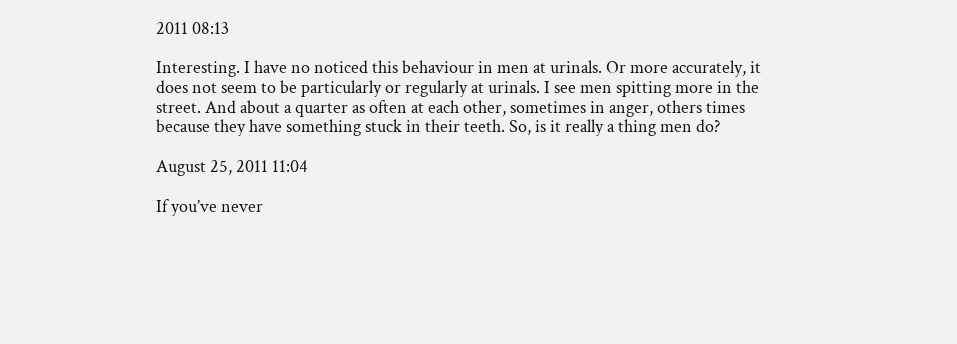2011 08:13

Interesting. I have no noticed this behaviour in men at urinals. Or more accurately, it does not seem to be particularly or regularly at urinals. I see men spitting more in the street. And about a quarter as often at each other, sometimes in anger, others times because they have something stuck in their teeth. So, is it really a thing men do?

August 25, 2011 11:04

If you’ve never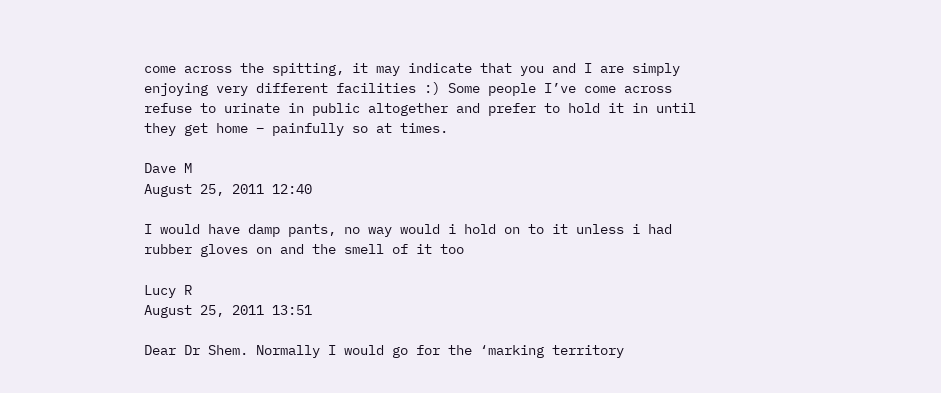come across the spitting, it may indicate that you and I are simply enjoying very different facilities :) Some people I’ve come across refuse to urinate in public altogether and prefer to hold it in until they get home – painfully so at times.

Dave M
August 25, 2011 12:40

I would have damp pants, no way would i hold on to it unless i had rubber gloves on and the smell of it too

Lucy R
August 25, 2011 13:51

Dear Dr Shem. Normally I would go for the ‘marking territory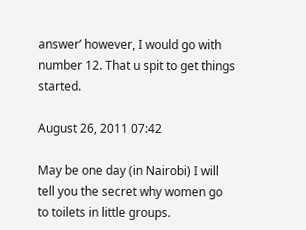answer’ however, I would go with number 12. That u spit to get things started.

August 26, 2011 07:42

May be one day (in Nairobi) I will tell you the secret why women go to toilets in little groups.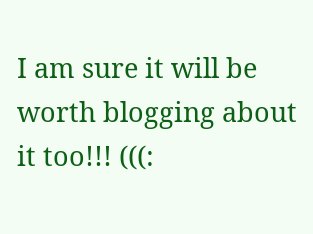I am sure it will be worth blogging about it too!!! (((: